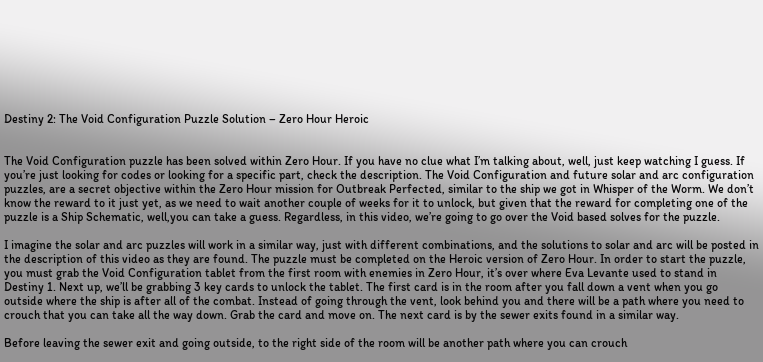Destiny 2: The Void Configuration Puzzle Solution – Zero Hour Heroic


The Void Configuration puzzle has been solved within Zero Hour. If you have no clue what I’m talking about, well, just keep watching I guess. If you’re just looking for codes or looking for a specific part, check the description. The Void Configuration and future solar and arc configuration puzzles, are a secret objective within the Zero Hour mission for Outbreak Perfected, similar to the ship we got in Whisper of the Worm. We don’t know the reward to it just yet, as we need to wait another couple of weeks for it to unlock, but given that the reward for completing one of the puzzle is a Ship Schematic, well,you can take a guess. Regardless, in this video, we’re going to go over the Void based solves for the puzzle.

I imagine the solar and arc puzzles will work in a similar way, just with different combinations, and the solutions to solar and arc will be posted in the description of this video as they are found. The puzzle must be completed on the Heroic version of Zero Hour. In order to start the puzzle, you must grab the Void Configuration tablet from the first room with enemies in Zero Hour, it’s over where Eva Levante used to stand in Destiny 1. Next up, we’ll be grabbing 3 key cards to unlock the tablet. The first card is in the room after you fall down a vent when you go outside where the ship is after all of the combat. Instead of going through the vent, look behind you and there will be a path where you need to crouch that you can take all the way down. Grab the card and move on. The next card is by the sewer exits found in a similar way.

Before leaving the sewer exit and going outside, to the right side of the room will be another path where you can crouch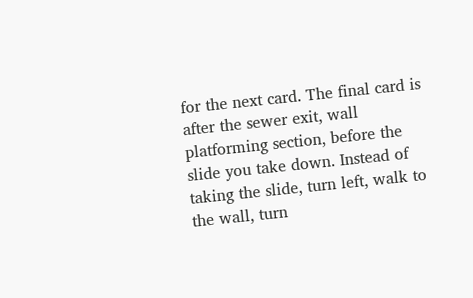for the next card. The final card is after the sewer exit, wall platforming section, before the slide you take down. Instead of taking the slide, turn left, walk to the wall, turn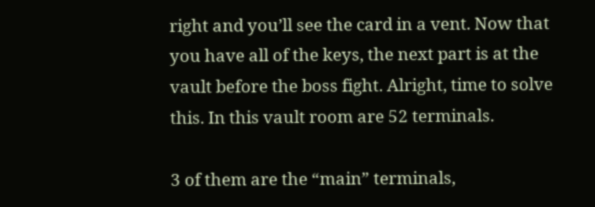right and you’ll see the card in a vent. Now that you have all of the keys, the next part is at the vault before the boss fight. Alright, time to solve this. In this vault room are 52 terminals.

3 of them are the “main” terminals,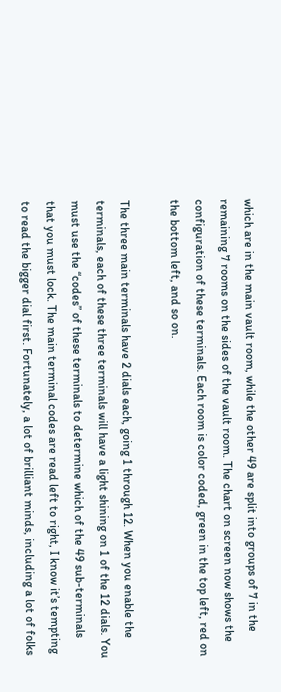which are in the main vault room, while the other 49 are split into groups of 7 in the remaining 7 rooms on the sides of the vault room. The chart on screen now shows the configuration of these terminals. Each room is color coded, green in the top left, red on the bottom left, and so on.

The three main terminals have 2 dials each, going 1 through 12. When you enable the terminals, each of these three terminals will have a light shining on 1 of the 12 dials. You must use the “codes” of these terminals to determine which of the 49 sub-terminals that you must lock. The main terminal codes are read left to right, I know it’s tempting to read the bigger dial first. Fortunately, a lot of brilliant minds, including a lot of folks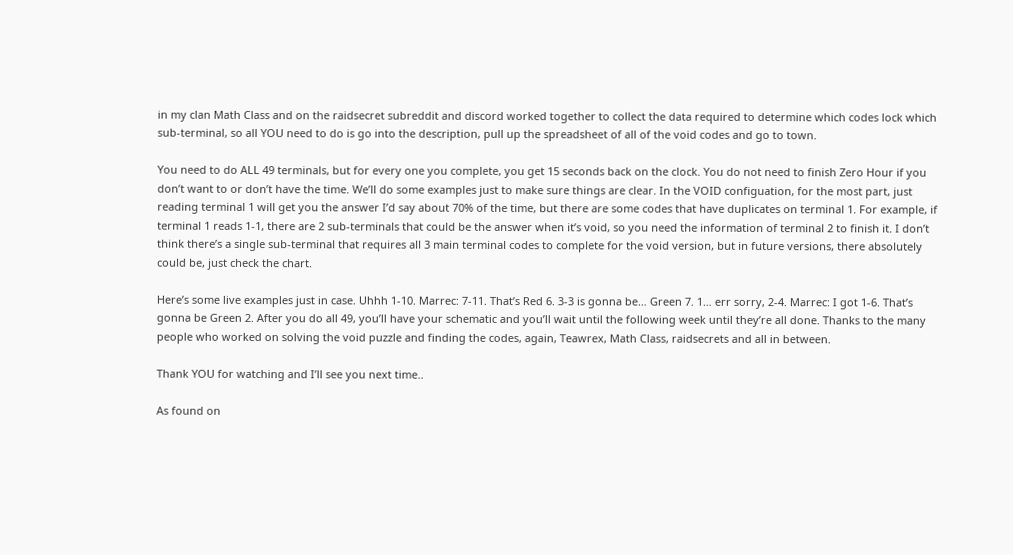in my clan Math Class and on the raidsecret subreddit and discord worked together to collect the data required to determine which codes lock which sub-terminal, so all YOU need to do is go into the description, pull up the spreadsheet of all of the void codes and go to town.

You need to do ALL 49 terminals, but for every one you complete, you get 15 seconds back on the clock. You do not need to finish Zero Hour if you don’t want to or don’t have the time. We’ll do some examples just to make sure things are clear. In the VOID configuation, for the most part, just reading terminal 1 will get you the answer I’d say about 70% of the time, but there are some codes that have duplicates on terminal 1. For example, if terminal 1 reads 1-1, there are 2 sub-terminals that could be the answer when it’s void, so you need the information of terminal 2 to finish it. I don’t think there’s a single sub-terminal that requires all 3 main terminal codes to complete for the void version, but in future versions, there absolutely could be, just check the chart.

Here’s some live examples just in case. Uhhh 1-10. Marrec: 7-11. That’s Red 6. 3-3 is gonna be… Green 7. 1… err sorry, 2-4. Marrec: I got 1-6. That’s gonna be Green 2. After you do all 49, you’ll have your schematic and you’ll wait until the following week until they’re all done. Thanks to the many people who worked on solving the void puzzle and finding the codes, again, Teawrex, Math Class, raidsecrets and all in between.

Thank YOU for watching and I’ll see you next time..

As found on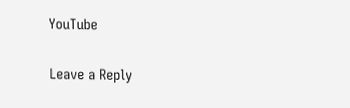YouTube

Leave a Reply